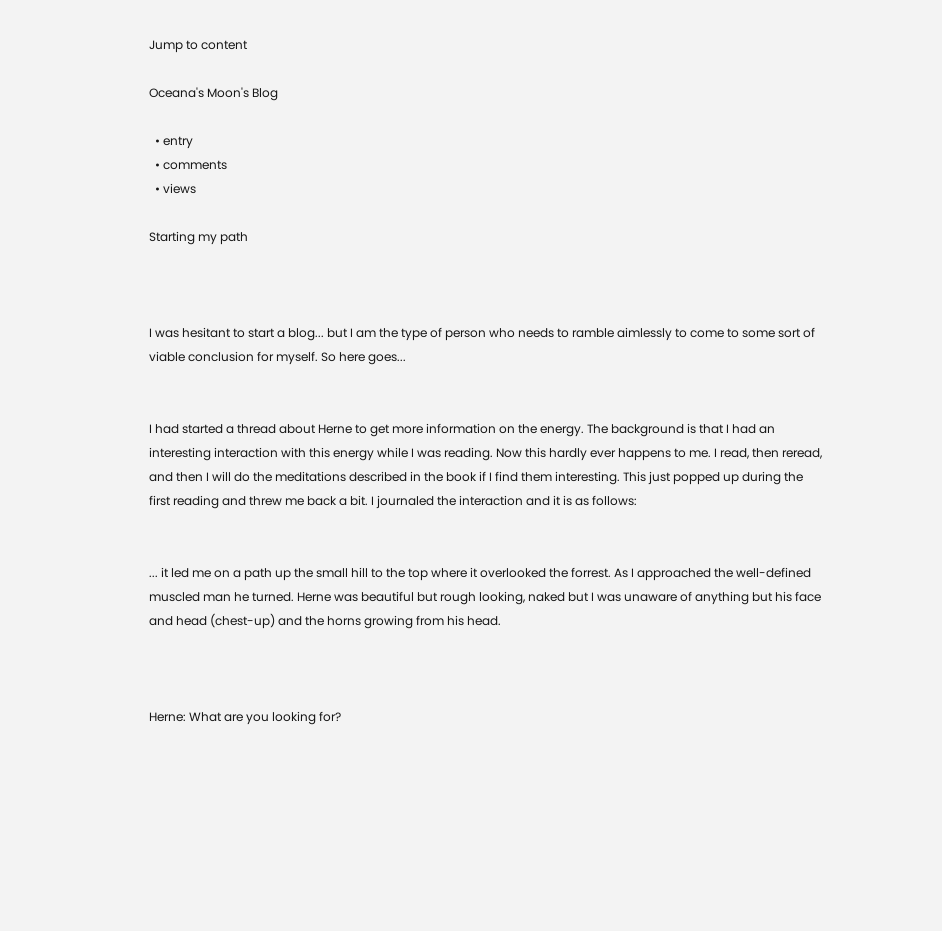Jump to content

Oceana's Moon's Blog

  • entry
  • comments
  • views

Starting my path



I was hesitant to start a blog... but I am the type of person who needs to ramble aimlessly to come to some sort of viable conclusion for myself. So here goes...


I had started a thread about Herne to get more information on the energy. The background is that I had an interesting interaction with this energy while I was reading. Now this hardly ever happens to me. I read, then reread, and then I will do the meditations described in the book if I find them interesting. This just popped up during the first reading and threw me back a bit. I journaled the interaction and it is as follows:


... it led me on a path up the small hill to the top where it overlooked the forrest. As I approached the well-defined muscled man he turned. Herne was beautiful but rough looking, naked but I was unaware of anything but his face and head (chest-up) and the horns growing from his head.



Herne: What are you looking for?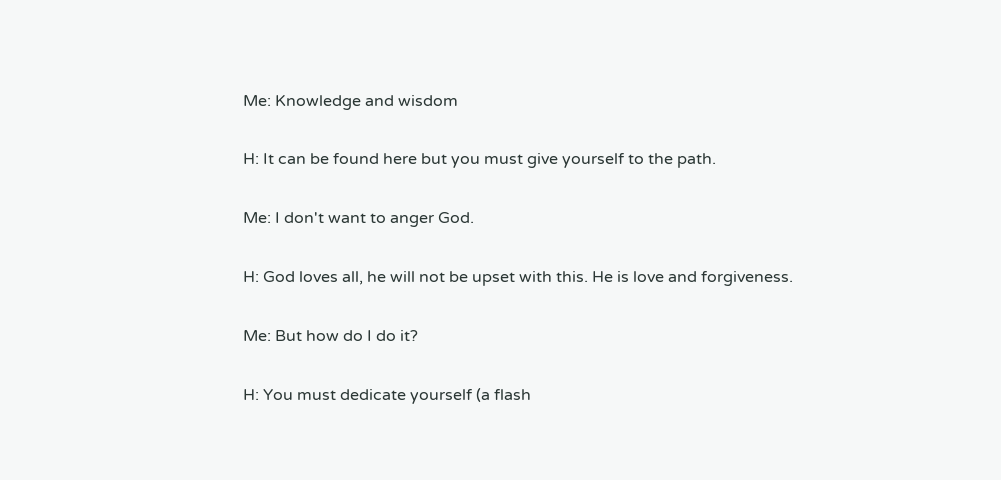Me: Knowledge and wisdom


H: It can be found here but you must give yourself to the path.


Me: I don't want to anger God.


H: God loves all, he will not be upset with this. He is love and forgiveness.


Me: But how do I do it?


H: You must dedicate yourself (a flash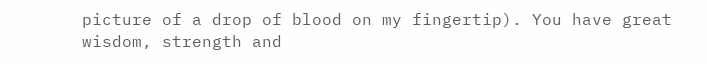picture of a drop of blood on my fingertip). You have great wisdom, strength and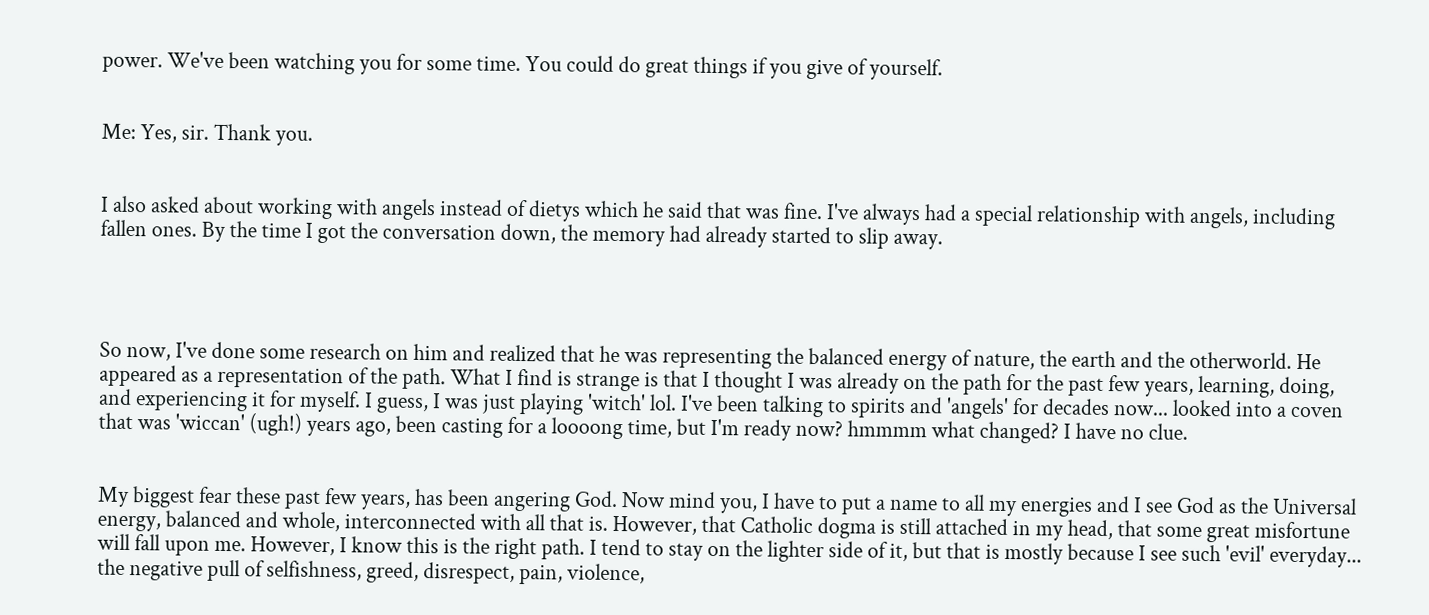power. We've been watching you for some time. You could do great things if you give of yourself.


Me: Yes, sir. Thank you.


I also asked about working with angels instead of dietys which he said that was fine. I've always had a special relationship with angels, including fallen ones. By the time I got the conversation down, the memory had already started to slip away.




So now, I've done some research on him and realized that he was representing the balanced energy of nature, the earth and the otherworld. He appeared as a representation of the path. What I find is strange is that I thought I was already on the path for the past few years, learning, doing, and experiencing it for myself. I guess, I was just playing 'witch' lol. I've been talking to spirits and 'angels' for decades now... looked into a coven that was 'wiccan' (ugh!) years ago, been casting for a loooong time, but I'm ready now? hmmmm what changed? I have no clue.


My biggest fear these past few years, has been angering God. Now mind you, I have to put a name to all my energies and I see God as the Universal energy, balanced and whole, interconnected with all that is. However, that Catholic dogma is still attached in my head, that some great misfortune will fall upon me. However, I know this is the right path. I tend to stay on the lighter side of it, but that is mostly because I see such 'evil' everyday... the negative pull of selfishness, greed, disrespect, pain, violence,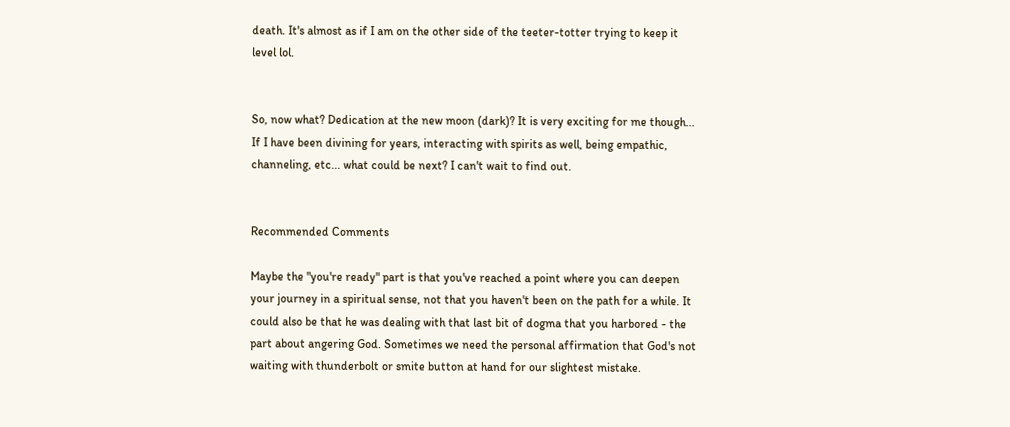death. It's almost as if I am on the other side of the teeter-totter trying to keep it level lol.


So, now what? Dedication at the new moon (dark)? It is very exciting for me though... If I have been divining for years, interacting with spirits as well, being empathic, channeling, etc... what could be next? I can't wait to find out.


Recommended Comments

Maybe the "you're ready" part is that you've reached a point where you can deepen your journey in a spiritual sense, not that you haven't been on the path for a while. It could also be that he was dealing with that last bit of dogma that you harbored - the part about angering God. Sometimes we need the personal affirmation that God's not waiting with thunderbolt or smite button at hand for our slightest mistake.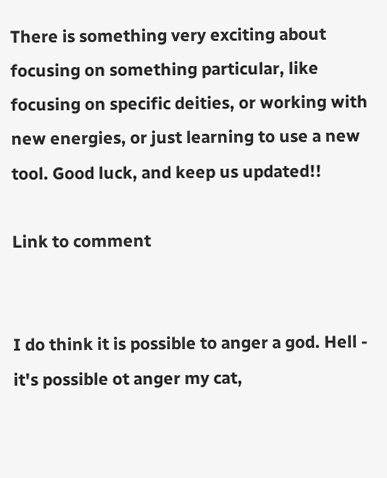There is something very exciting about focusing on something particular, like focusing on specific deities, or working with new energies, or just learning to use a new tool. Good luck, and keep us updated!!

Link to comment


I do think it is possible to anger a god. Hell - it's possible ot anger my cat,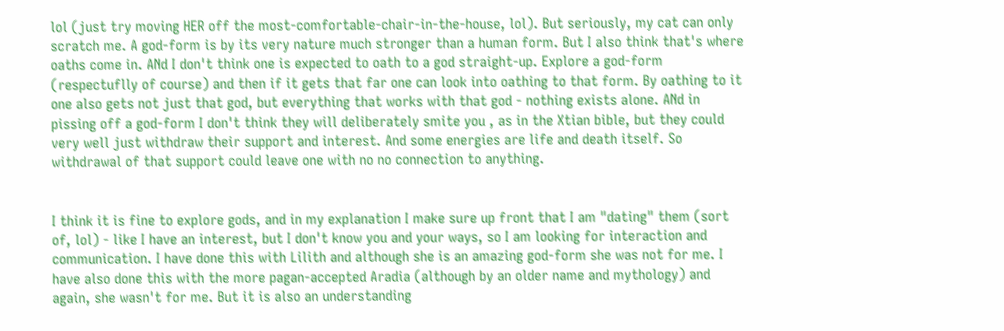lol (just try moving HER off the most-comfortable-chair-in-the-house, lol). But seriously, my cat can only scratch me. A god-form is by its very nature much stronger than a human form. But I also think that's where oaths come in. ANd I don't think one is expected to oath to a god straight-up. Explore a god-form (respectuflly of course) and then if it gets that far one can look into oathing to that form. By oathing to it one also gets not just that god, but everything that works with that god - nothing exists alone. ANd in pissing off a god-form I don't think they will deliberately smite you , as in the Xtian bible, but they could very well just withdraw their support and interest. And some energies are life and death itself. So withdrawal of that support could leave one with no no connection to anything.


I think it is fine to explore gods, and in my explanation I make sure up front that I am "dating" them (sort of, lol) - like I have an interest, but I don't know you and your ways, so I am looking for interaction and communication. I have done this with Lilith and although she is an amazing god-form she was not for me. I have also done this with the more pagan-accepted Aradia (although by an older name and mythology) and again, she wasn't for me. But it is also an understanding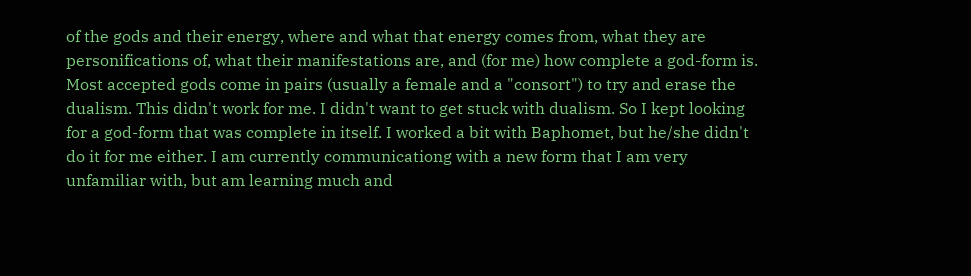of the gods and their energy, where and what that energy comes from, what they are personifications of, what their manifestations are, and (for me) how complete a god-form is. Most accepted gods come in pairs (usually a female and a "consort") to try and erase the dualism. This didn't work for me. I didn't want to get stuck with dualism. So I kept looking for a god-form that was complete in itself. I worked a bit with Baphomet, but he/she didn't do it for me either. I am currently communicationg with a new form that I am very unfamiliar with, but am learning much and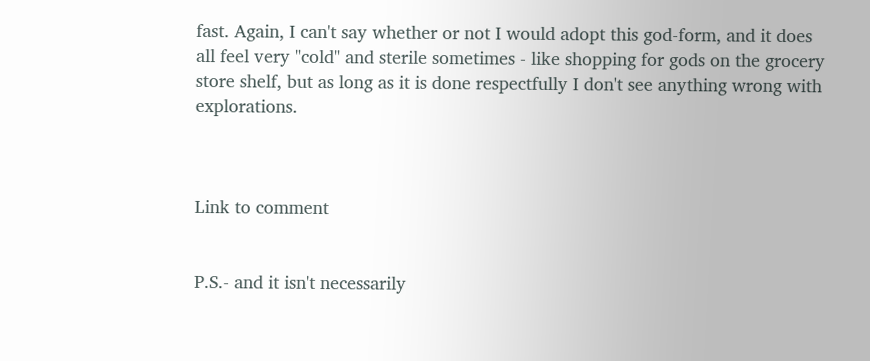fast. Again, I can't say whether or not I would adopt this god-form, and it does all feel very "cold" and sterile sometimes - like shopping for gods on the grocery store shelf, but as long as it is done respectfully I don't see anything wrong with explorations.



Link to comment


P.S.- and it isn't necessarily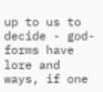up to us to decide - god-forms have lore and ways, if one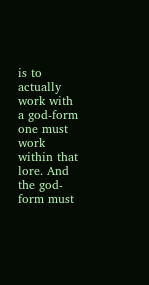is to actually work with a god-form one must work within that lore. And the god-form must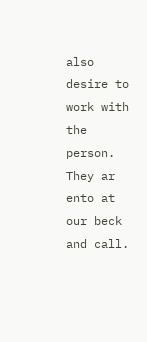also desire to work with the person. They ar ento at our beck and call.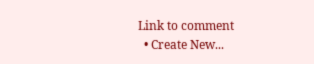Link to comment
  • Create New...